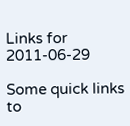Links for 2011-06-29

Some quick links to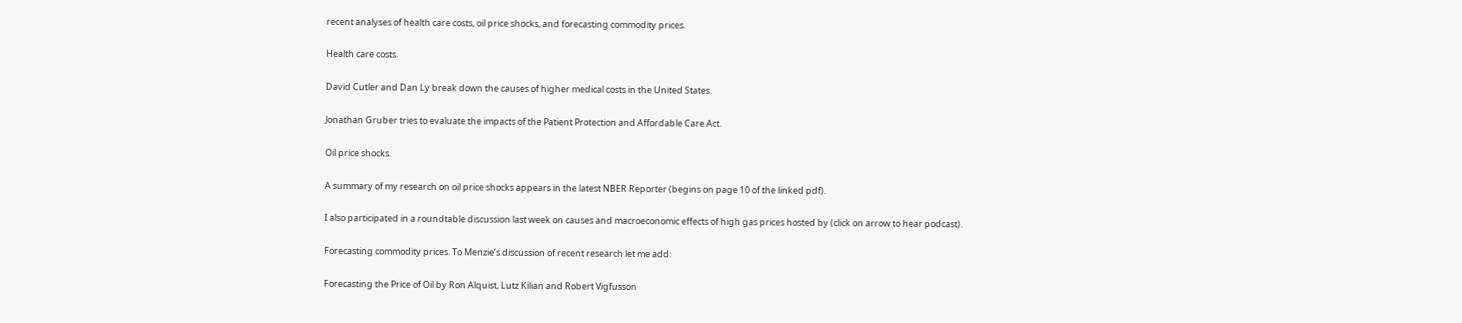recent analyses of health care costs, oil price shocks, and forecasting commodity prices.

Health care costs.

David Cutler and Dan Ly break down the causes of higher medical costs in the United States.

Jonathan Gruber tries to evaluate the impacts of the Patient Protection and Affordable Care Act.

Oil price shocks.

A summary of my research on oil price shocks appears in the latest NBER Reporter (begins on page 10 of the linked pdf).

I also participated in a roundtable discussion last week on causes and macroeconomic effects of high gas prices hosted by (click on arrow to hear podcast).

Forecasting commodity prices. To Menzie’s discussion of recent research let me add:

Forecasting the Price of Oil by Ron Alquist, Lutz Kilian and Robert Vigfusson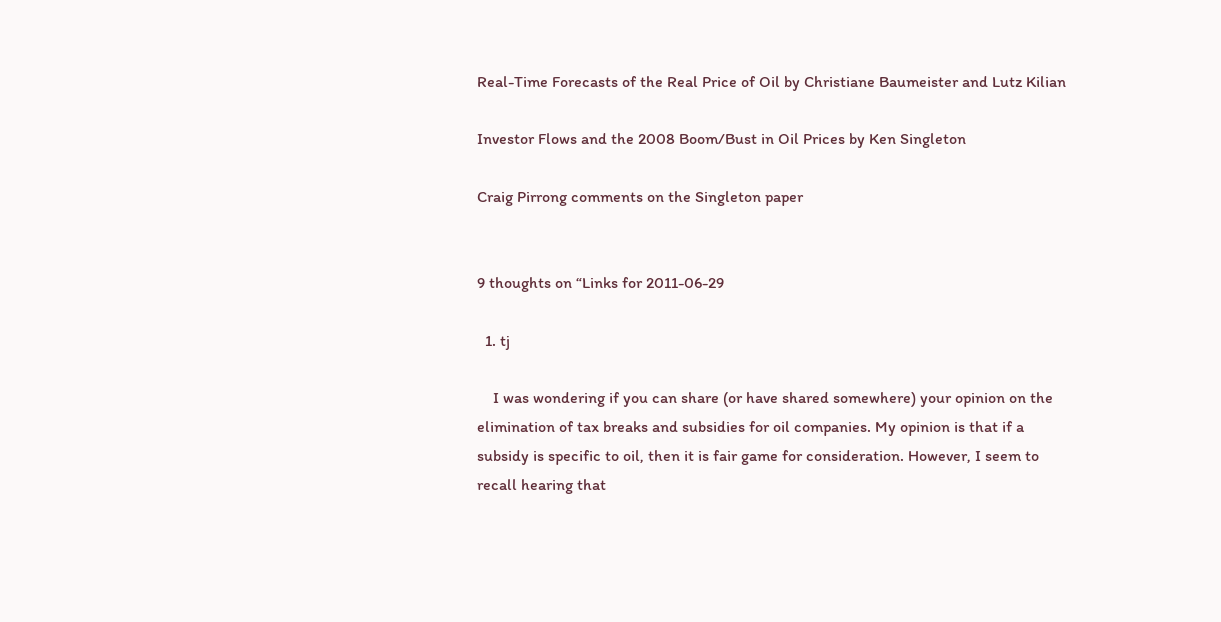Real-Time Forecasts of the Real Price of Oil by Christiane Baumeister and Lutz Kilian

Investor Flows and the 2008 Boom/Bust in Oil Prices by Ken Singleton

Craig Pirrong comments on the Singleton paper


9 thoughts on “Links for 2011-06-29

  1. tj

    I was wondering if you can share (or have shared somewhere) your opinion on the elimination of tax breaks and subsidies for oil companies. My opinion is that if a subsidy is specific to oil, then it is fair game for consideration. However, I seem to recall hearing that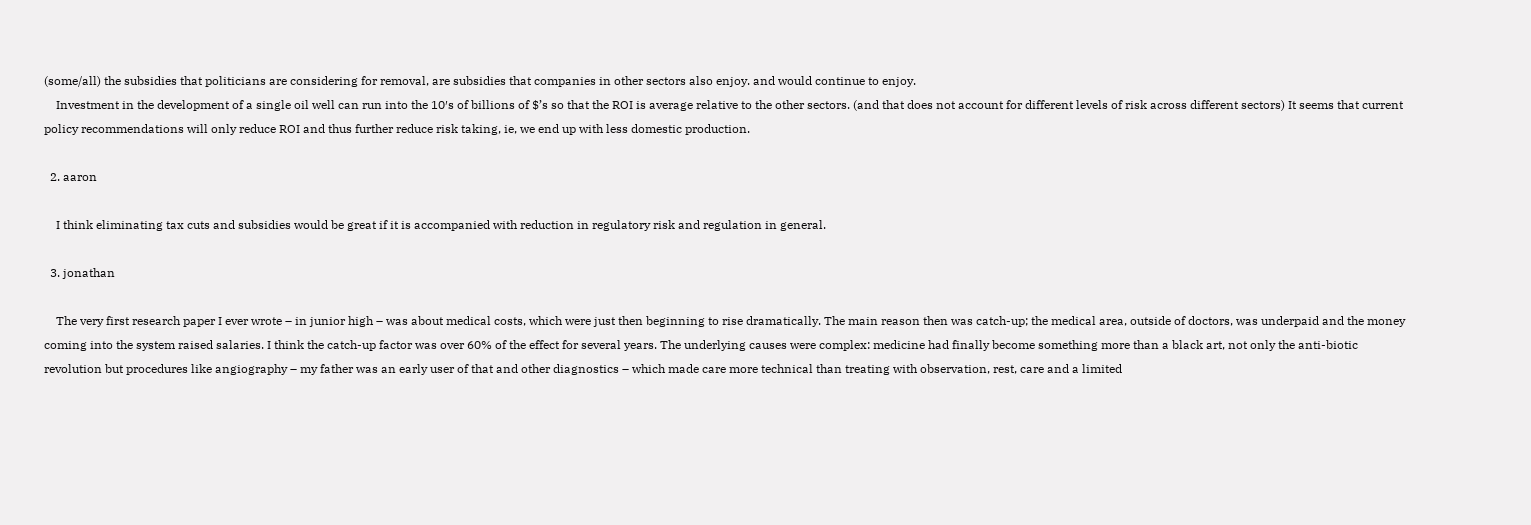(some/all) the subsidies that politicians are considering for removal, are subsidies that companies in other sectors also enjoy. and would continue to enjoy.
    Investment in the development of a single oil well can run into the 10′s of billions of $’s so that the ROI is average relative to the other sectors. (and that does not account for different levels of risk across different sectors) It seems that current policy recommendations will only reduce ROI and thus further reduce risk taking, ie, we end up with less domestic production.

  2. aaron

    I think eliminating tax cuts and subsidies would be great if it is accompanied with reduction in regulatory risk and regulation in general.

  3. jonathan

    The very first research paper I ever wrote – in junior high – was about medical costs, which were just then beginning to rise dramatically. The main reason then was catch-up; the medical area, outside of doctors, was underpaid and the money coming into the system raised salaries. I think the catch-up factor was over 60% of the effect for several years. The underlying causes were complex: medicine had finally become something more than a black art, not only the anti-biotic revolution but procedures like angiography – my father was an early user of that and other diagnostics – which made care more technical than treating with observation, rest, care and a limited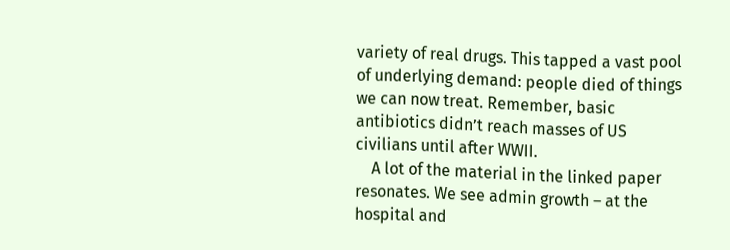variety of real drugs. This tapped a vast pool of underlying demand: people died of things we can now treat. Remember, basic antibiotics didn’t reach masses of US civilians until after WWII.
    A lot of the material in the linked paper resonates. We see admin growth – at the hospital and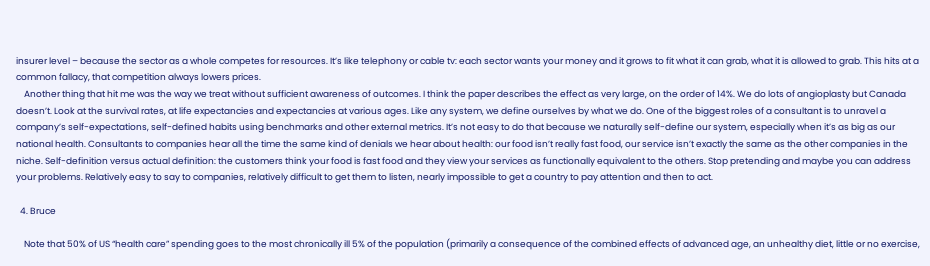insurer level – because the sector as a whole competes for resources. It’s like telephony or cable tv: each sector wants your money and it grows to fit what it can grab, what it is allowed to grab. This hits at a common fallacy, that competition always lowers prices.
    Another thing that hit me was the way we treat without sufficient awareness of outcomes. I think the paper describes the effect as very large, on the order of 14%. We do lots of angioplasty but Canada doesn’t. Look at the survival rates, at life expectancies and expectancies at various ages. Like any system, we define ourselves by what we do. One of the biggest roles of a consultant is to unravel a company’s self-expectations, self-defined habits using benchmarks and other external metrics. It’s not easy to do that because we naturally self-define our system, especially when it’s as big as our national health. Consultants to companies hear all the time the same kind of denials we hear about health: our food isn’t really fast food, our service isn’t exactly the same as the other companies in the niche. Self-definition versus actual definition: the customers think your food is fast food and they view your services as functionally equivalent to the others. Stop pretending and maybe you can address your problems. Relatively easy to say to companies, relatively difficult to get them to listen, nearly impossible to get a country to pay attention and then to act.

  4. Bruce

    Note that 50% of US “health care” spending goes to the most chronically ill 5% of the population (primarily a consequence of the combined effects of advanced age, an unhealthy diet, little or no exercise,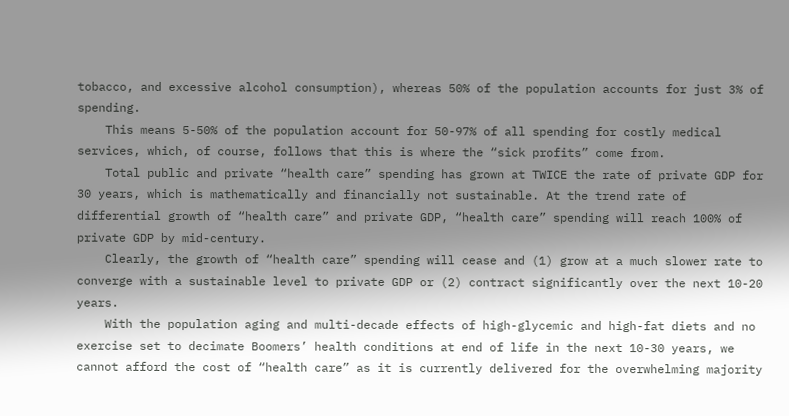tobacco, and excessive alcohol consumption), whereas 50% of the population accounts for just 3% of spending.
    This means 5-50% of the population account for 50-97% of all spending for costly medical services, which, of course, follows that this is where the “sick profits” come from.
    Total public and private “health care” spending has grown at TWICE the rate of private GDP for 30 years, which is mathematically and financially not sustainable. At the trend rate of differential growth of “health care” and private GDP, “health care” spending will reach 100% of private GDP by mid-century.
    Clearly, the growth of “health care” spending will cease and (1) grow at a much slower rate to converge with a sustainable level to private GDP or (2) contract significantly over the next 10-20 years.
    With the population aging and multi-decade effects of high-glycemic and high-fat diets and no exercise set to decimate Boomers’ health conditions at end of life in the next 10-30 years, we cannot afford the cost of “health care” as it is currently delivered for the overwhelming majority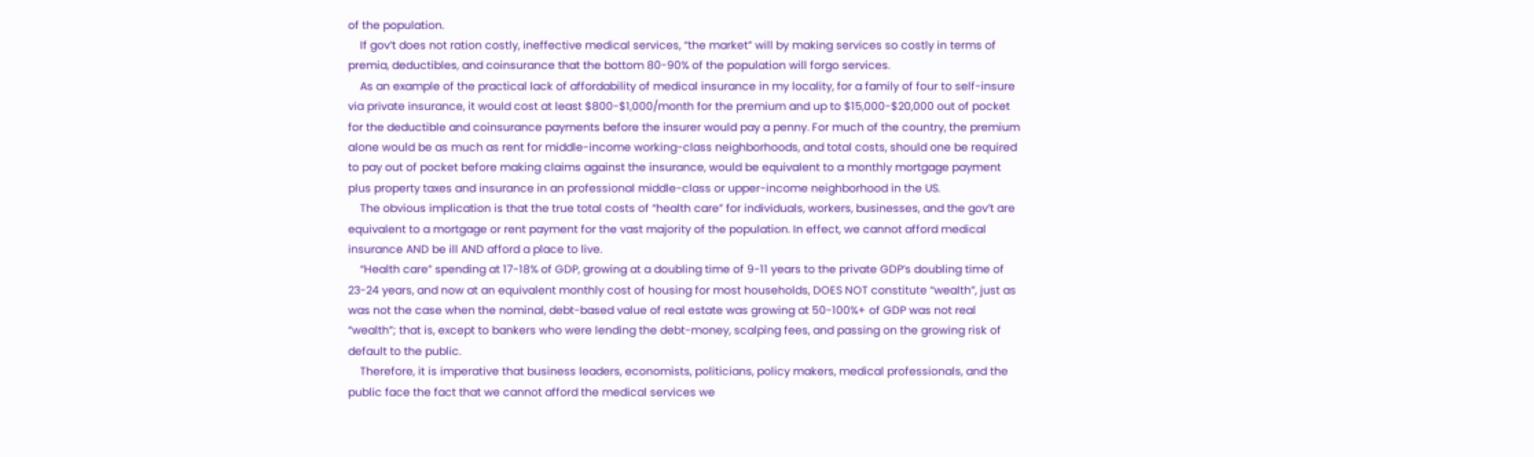of the population.
    If gov’t does not ration costly, ineffective medical services, “the market” will by making services so costly in terms of premia, deductibles, and coinsurance that the bottom 80-90% of the population will forgo services.
    As an example of the practical lack of affordability of medical insurance in my locality, for a family of four to self-insure via private insurance, it would cost at least $800-$1,000/month for the premium and up to $15,000-$20,000 out of pocket for the deductible and coinsurance payments before the insurer would pay a penny. For much of the country, the premium alone would be as much as rent for middle-income working-class neighborhoods, and total costs, should one be required to pay out of pocket before making claims against the insurance, would be equivalent to a monthly mortgage payment plus property taxes and insurance in an professional middle-class or upper-income neighborhood in the US.
    The obvious implication is that the true total costs of “health care” for individuals, workers, businesses, and the gov’t are equivalent to a mortgage or rent payment for the vast majority of the population. In effect, we cannot afford medical insurance AND be ill AND afford a place to live.
    “Health care” spending at 17-18% of GDP, growing at a doubling time of 9-11 years to the private GDP’s doubling time of 23-24 years, and now at an equivalent monthly cost of housing for most households, DOES NOT constitute “wealth”, just as was not the case when the nominal, debt-based value of real estate was growing at 50-100%+ of GDP was not real “wealth”; that is, except to bankers who were lending the debt-money, scalping fees, and passing on the growing risk of default to the public.
    Therefore, it is imperative that business leaders, economists, politicians, policy makers, medical professionals, and the public face the fact that we cannot afford the medical services we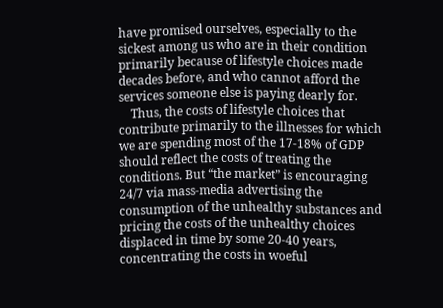have promised ourselves, especially to the sickest among us who are in their condition primarily because of lifestyle choices made decades before, and who cannot afford the services someone else is paying dearly for.
    Thus, the costs of lifestyle choices that contribute primarily to the illnesses for which we are spending most of the 17-18% of GDP should reflect the costs of treating the conditions. But “the market” is encouraging 24/7 via mass-media advertising the consumption of the unhealthy substances and pricing the costs of the unhealthy choices displaced in time by some 20-40 years, concentrating the costs in woeful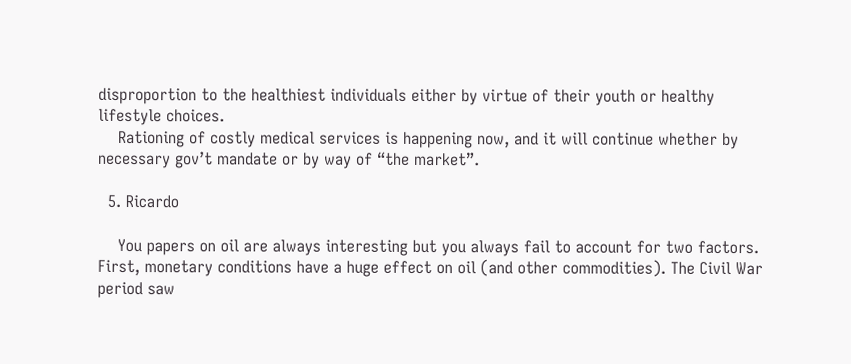disproportion to the healthiest individuals either by virtue of their youth or healthy lifestyle choices.
    Rationing of costly medical services is happening now, and it will continue whether by necessary gov’t mandate or by way of “the market”.

  5. Ricardo

    You papers on oil are always interesting but you always fail to account for two factors. First, monetary conditions have a huge effect on oil (and other commodities). The Civil War period saw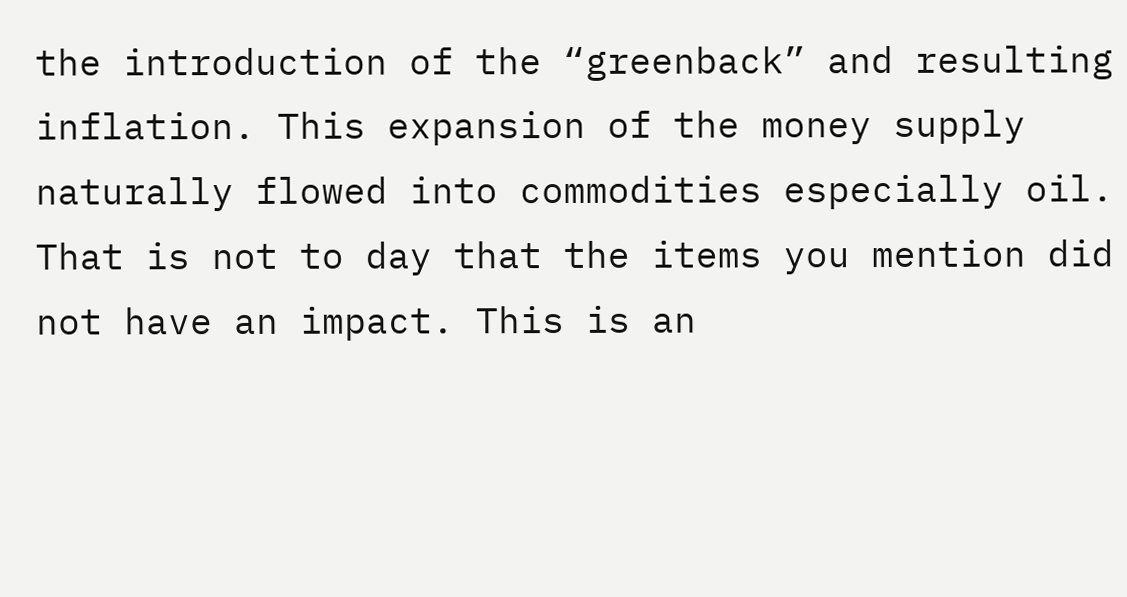the introduction of the “greenback” and resulting inflation. This expansion of the money supply naturally flowed into commodities especially oil. That is not to day that the items you mention did not have an impact. This is an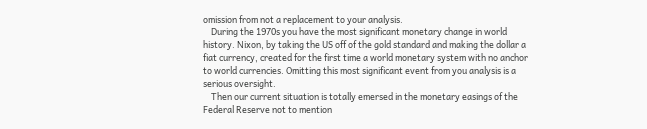omission from not a replacement to your analysis.
    During the 1970s you have the most significant monetary change in world history. Nixon, by taking the US off of the gold standard and making the dollar a fiat currency, created for the first time a world monetary system with no anchor to world currencies. Omitting this most significant event from you analysis is a serious oversight.
    Then our current situation is totally emersed in the monetary easings of the Federal Reserve not to mention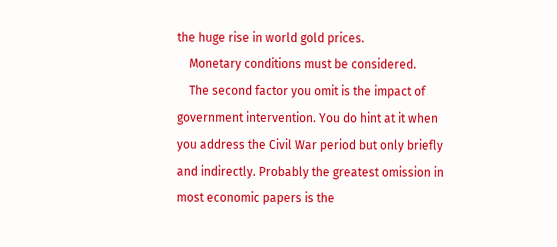the huge rise in world gold prices.
    Monetary conditions must be considered.
    The second factor you omit is the impact of government intervention. You do hint at it when you address the Civil War period but only briefly and indirectly. Probably the greatest omission in most economic papers is the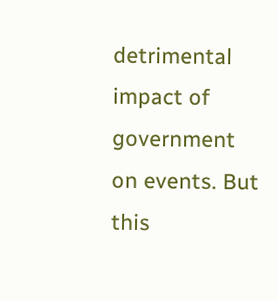detrimental impact of government on events. But this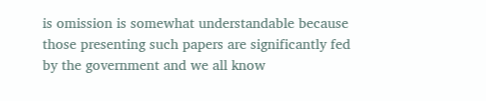is omission is somewhat understandable because those presenting such papers are significantly fed by the government and we all know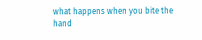what happens when you bite the hand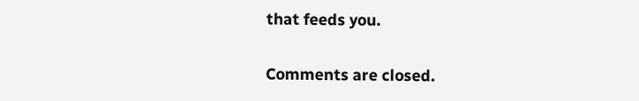that feeds you.

Comments are closed.